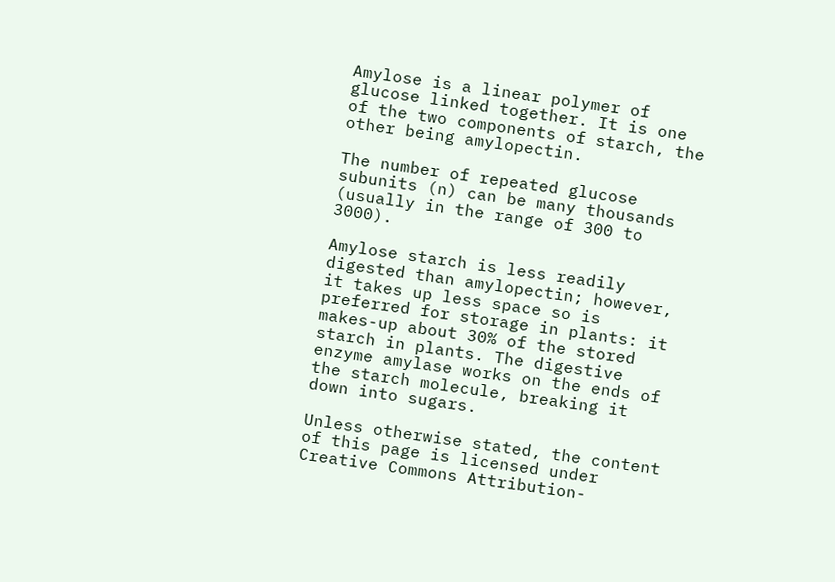Amylose is a linear polymer of glucose linked together. It is one of the two components of starch, the other being amylopectin.

The number of repeated glucose subunits (n) can be many thousands (usually in the range of 300 to 3000).

Amylose starch is less readily digested than amylopectin; however, it takes up less space so is preferred for storage in plants: it makes-up about 30% of the stored starch in plants. The digestive enzyme amylase works on the ends of the starch molecule, breaking it down into sugars.

Unless otherwise stated, the content of this page is licensed under Creative Commons Attribution-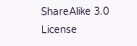ShareAlike 3.0 License